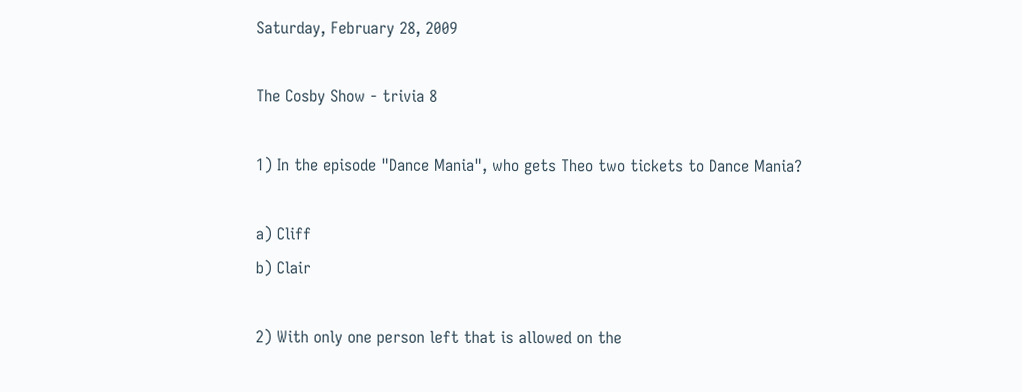Saturday, February 28, 2009

The Cosby Show - trivia 8

1) In the episode "Dance Mania", who gets Theo two tickets to Dance Mania?

a) Cliff
b) Clair

2) With only one person left that is allowed on the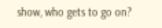show, who gets to go on?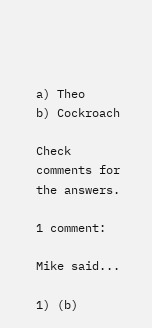a) Theo
b) Cockroach

Check comments for the answers.

1 comment:

Mike said...

1) (b)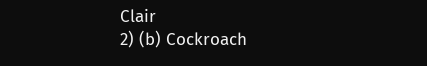Clair
2) (b) Cockroach